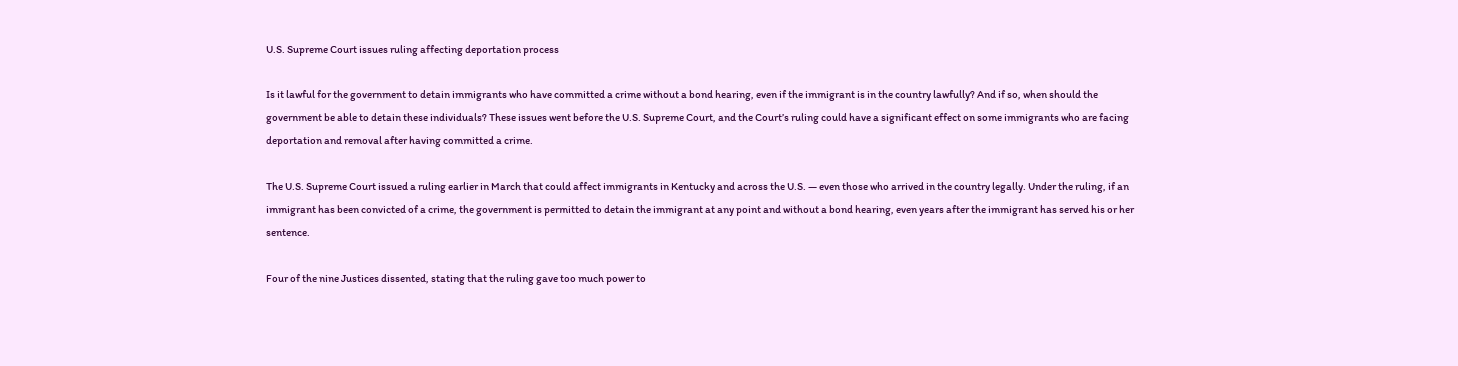U.S. Supreme Court issues ruling affecting deportation process

Is it lawful for the government to detain immigrants who have committed a crime without a bond hearing, even if the immigrant is in the country lawfully? And if so, when should the government be able to detain these individuals? These issues went before the U.S. Supreme Court, and the Court’s ruling could have a significant effect on some immigrants who are facing deportation and removal after having committed a crime.

The U.S. Supreme Court issued a ruling earlier in March that could affect immigrants in Kentucky and across the U.S. — even those who arrived in the country legally. Under the ruling, if an immigrant has been convicted of a crime, the government is permitted to detain the immigrant at any point and without a bond hearing, even years after the immigrant has served his or her sentence.

Four of the nine Justices dissented, stating that the ruling gave too much power to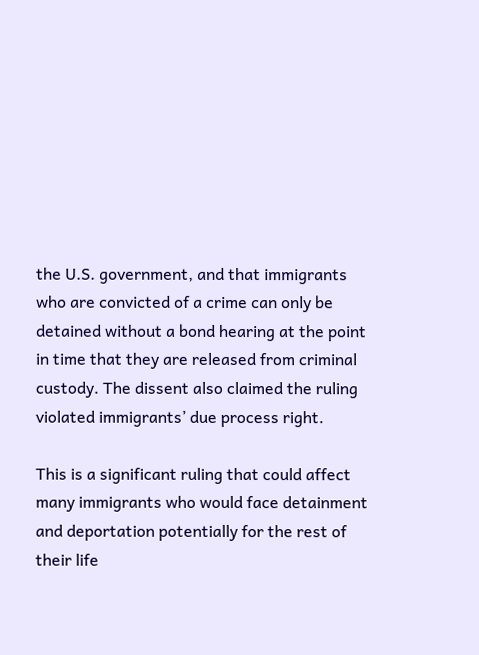the U.S. government, and that immigrants who are convicted of a crime can only be detained without a bond hearing at the point in time that they are released from criminal custody. The dissent also claimed the ruling violated immigrants’ due process right.

This is a significant ruling that could affect many immigrants who would face detainment and deportation potentially for the rest of their life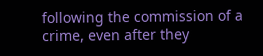following the commission of a crime, even after they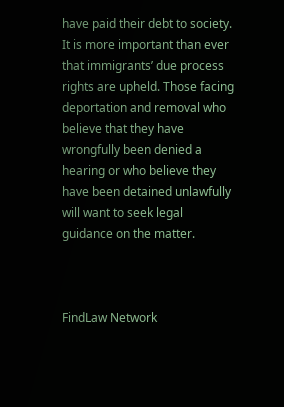have paid their debt to society. It is more important than ever that immigrants’ due process rights are upheld. Those facing deportation and removal who believe that they have wrongfully been denied a hearing or who believe they have been detained unlawfully will want to seek legal guidance on the matter.



FindLaw Network